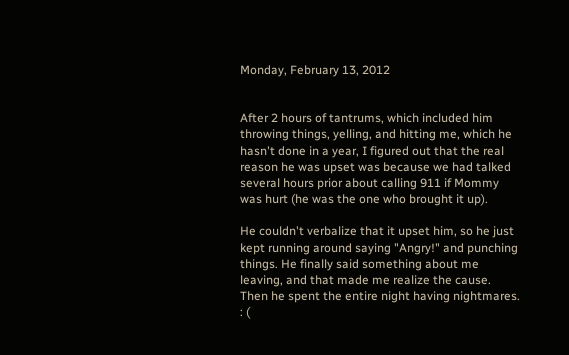Monday, February 13, 2012


After 2 hours of tantrums, which included him throwing things, yelling, and hitting me, which he hasn't done in a year, I figured out that the real reason he was upset was because we had talked several hours prior about calling 911 if Mommy was hurt (he was the one who brought it up).

He couldn't verbalize that it upset him, so he just kept running around saying "Angry!" and punching things. He finally said something about me leaving, and that made me realize the cause. Then he spent the entire night having nightmares.  : (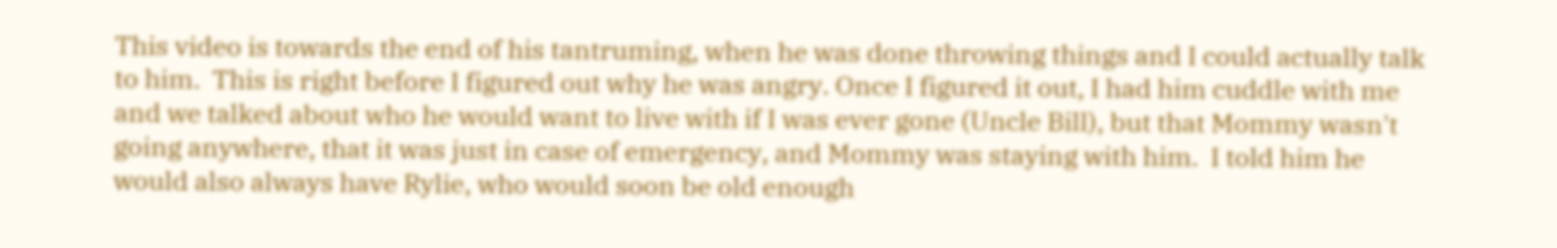This video is towards the end of his tantruming, when he was done throwing things and I could actually talk to him.  This is right before I figured out why he was angry. Once I figured it out, I had him cuddle with me and we talked about who he would want to live with if I was ever gone (Uncle Bill), but that Mommy wasn't going anywhere, that it was just in case of emergency, and Mommy was staying with him.  I told him he would also always have Rylie, who would soon be old enough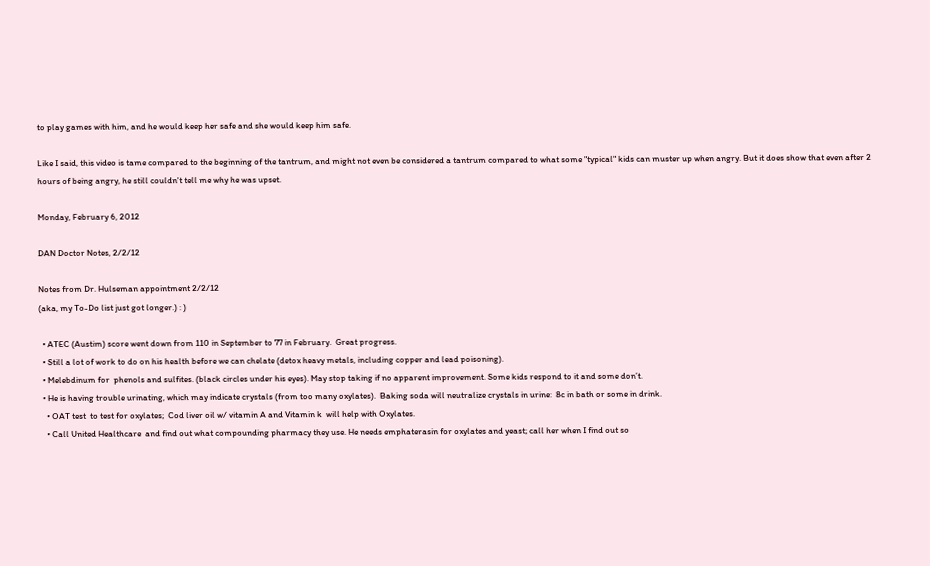to play games with him, and he would keep her safe and she would keep him safe.

Like I said, this video is tame compared to the beginning of the tantrum, and might not even be considered a tantrum compared to what some "typical" kids can muster up when angry. But it does show that even after 2 hours of being angry, he still couldn't tell me why he was upset.

Monday, February 6, 2012

DAN Doctor Notes, 2/2/12

Notes from Dr. Hulseman appointment 2/2/12
(aka, my To-Do list just got longer.) : )

  • ATEC (Austim) score went down from 110 in September to 77 in February.  Great progress.
  • Still a lot of work to do on his health before we can chelate (detox heavy metals, including copper and lead poisoning).
  • Melebdinum for  phenols and sulfites. (black circles under his eyes). May stop taking if no apparent improvement. Some kids respond to it and some don’t.
  • He is having trouble urinating, which may indicate crystals (from too many oxylates).  Baking soda will neutralize crystals in urine:  8c in bath or some in drink.
    • OAT test  to test for oxylates;  Cod liver oil w/ vitamin A and Vitamin k  will help with Oxylates.
    • Call United Healthcare  and find out what compounding pharmacy they use. He needs emphaterasin for oxylates and yeast; call her when I find out so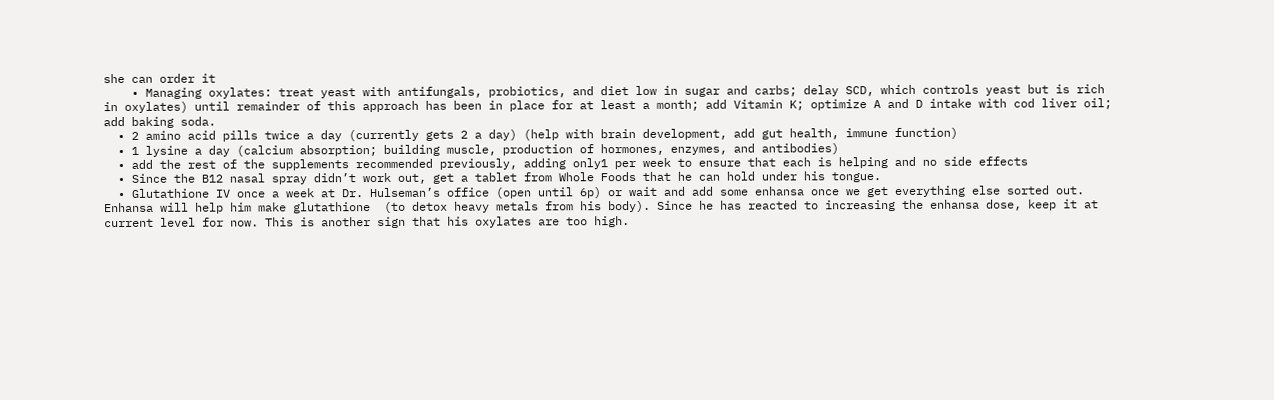she can order it
    • Managing oxylates: treat yeast with antifungals, probiotics, and diet low in sugar and carbs; delay SCD, which controls yeast but is rich in oxylates) until remainder of this approach has been in place for at least a month; add Vitamin K; optimize A and D intake with cod liver oil; add baking soda.
  • 2 amino acid pills twice a day (currently gets 2 a day) (help with brain development, add gut health, immune function)
  • 1 lysine a day (calcium absorption; building muscle, production of hormones, enzymes, and antibodies)
  • add the rest of the supplements recommended previously, adding only1 per week to ensure that each is helping and no side effects
  • Since the B12 nasal spray didn’t work out, get a tablet from Whole Foods that he can hold under his tongue.
  • Glutathione IV once a week at Dr. Hulseman’s office (open until 6p) or wait and add some enhansa once we get everything else sorted out. Enhansa will help him make glutathione  (to detox heavy metals from his body). Since he has reacted to increasing the enhansa dose, keep it at current level for now. This is another sign that his oxylates are too high.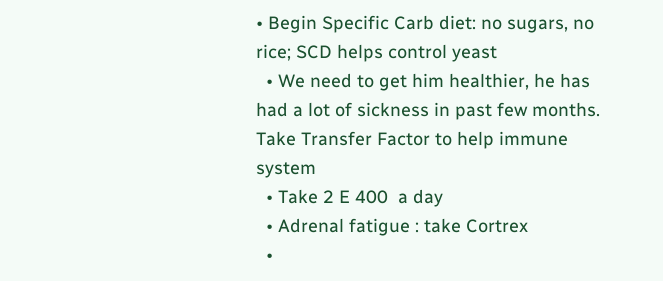• Begin Specific Carb diet: no sugars, no rice; SCD helps control yeast
  • We need to get him healthier, he has had a lot of sickness in past few months.  Take Transfer Factor to help immune system
  • Take 2 E 400  a day
  • Adrenal fatigue : take Cortrex
  •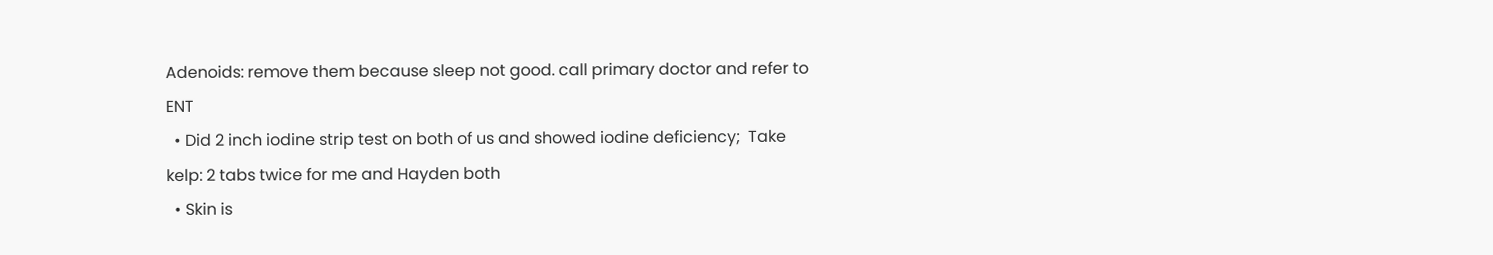Adenoids: remove them because sleep not good. call primary doctor and refer to ENT
  • Did 2 inch iodine strip test on both of us and showed iodine deficiency;  Take  kelp: 2 tabs twice for me and Hayden both
  • Skin is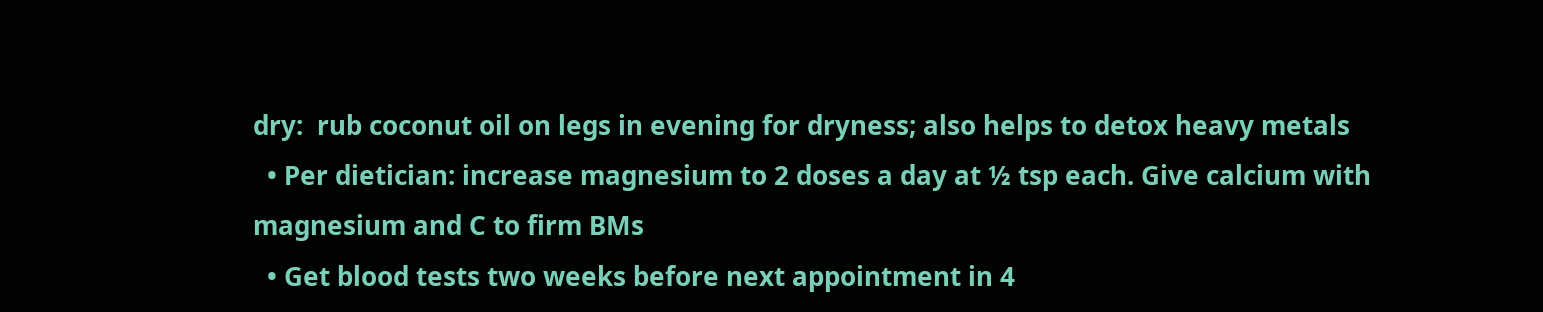dry:  rub coconut oil on legs in evening for dryness; also helps to detox heavy metals
  • Per dietician: increase magnesium to 2 doses a day at ½ tsp each. Give calcium with magnesium and C to firm BMs
  • Get blood tests two weeks before next appointment in 4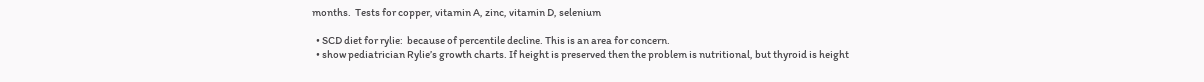months.  Tests for copper, vitamin A, zinc, vitamin D, selenium

  • SCD diet for rylie:  because of percentile decline. This is an area for concern.
  • show pediatrician Rylie’s growth charts. If height is preserved then the problem is nutritional, but thyroid is height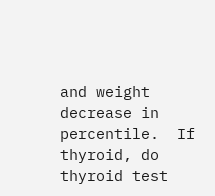and weight decrease in percentile.  If thyroid, do thyroid test